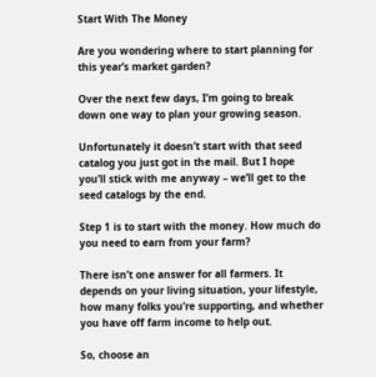Start With The Money

Are you wondering where to start planning for this year’s market garden?

Over the next few days, I’m going to break down one way to plan your growing season.

Unfortunately it doesn’t start with that seed catalog you just got in the mail. But I hope you’ll stick with me anyway – we’ll get to the seed catalogs by the end.

Step 1 is to start with the money. How much do you need to earn from your farm?

There isn’t one answer for all farmers. It depends on your living situation, your lifestyle, how many folks you’re supporting, and whether you have off farm income to help out.

So, choose an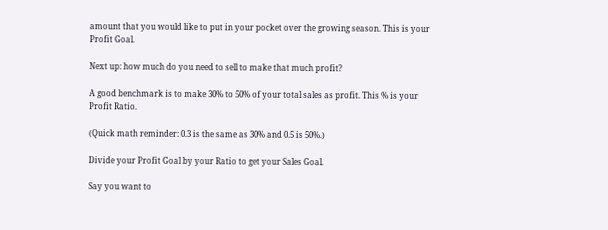amount that you would like to put in your pocket over the growing season. This is your Profit Goal.

Next up: how much do you need to sell to make that much profit?

A good benchmark is to make 30% to 50% of your total sales as profit. This % is your Profit Ratio.

(Quick math reminder: 0.3 is the same as 30% and 0.5 is 50%.)

Divide your Profit Goal by your Ratio to get your Sales Goal.

Say you want to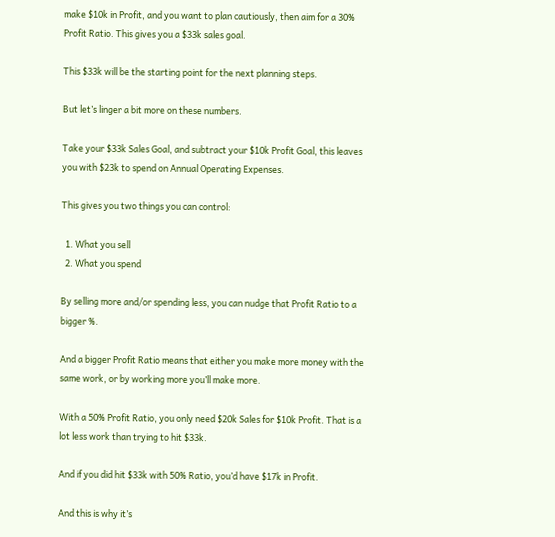make $10k in Profit, and you want to plan cautiously, then aim for a 30% Profit Ratio. This gives you a $33k sales goal.

This $33k will be the starting point for the next planning steps.

But let’s linger a bit more on these numbers.

Take your $33k Sales Goal, and subtract your $10k Profit Goal, this leaves you with $23k to spend on Annual Operating Expenses.

This gives you two things you can control:

  1. What you sell
  2. What you spend

By selling more and/or spending less, you can nudge that Profit Ratio to a bigger %.

And a bigger Profit Ratio means that either you make more money with the same work, or by working more you’ll make more.

With a 50% Profit Ratio, you only need $20k Sales for $10k Profit. That is a lot less work than trying to hit $33k.

And if you did hit $33k with 50% Ratio, you’d have $17k in Profit.

And this is why it’s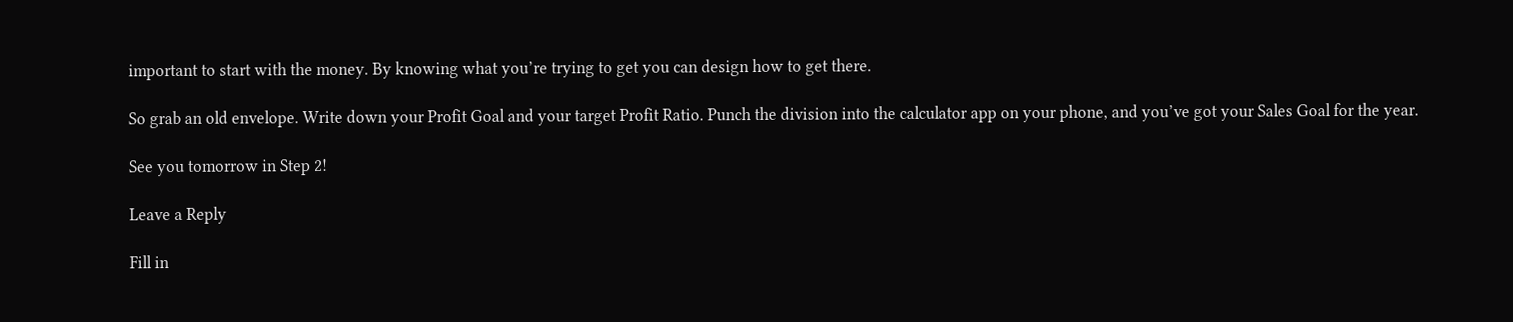important to start with the money. By knowing what you’re trying to get you can design how to get there.

So grab an old envelope. Write down your Profit Goal and your target Profit Ratio. Punch the division into the calculator app on your phone, and you’ve got your Sales Goal for the year.

See you tomorrow in Step 2!

Leave a Reply

Fill in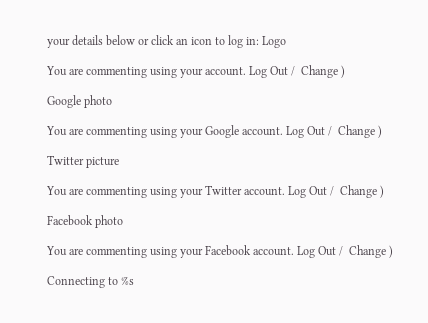your details below or click an icon to log in: Logo

You are commenting using your account. Log Out /  Change )

Google photo

You are commenting using your Google account. Log Out /  Change )

Twitter picture

You are commenting using your Twitter account. Log Out /  Change )

Facebook photo

You are commenting using your Facebook account. Log Out /  Change )

Connecting to %s